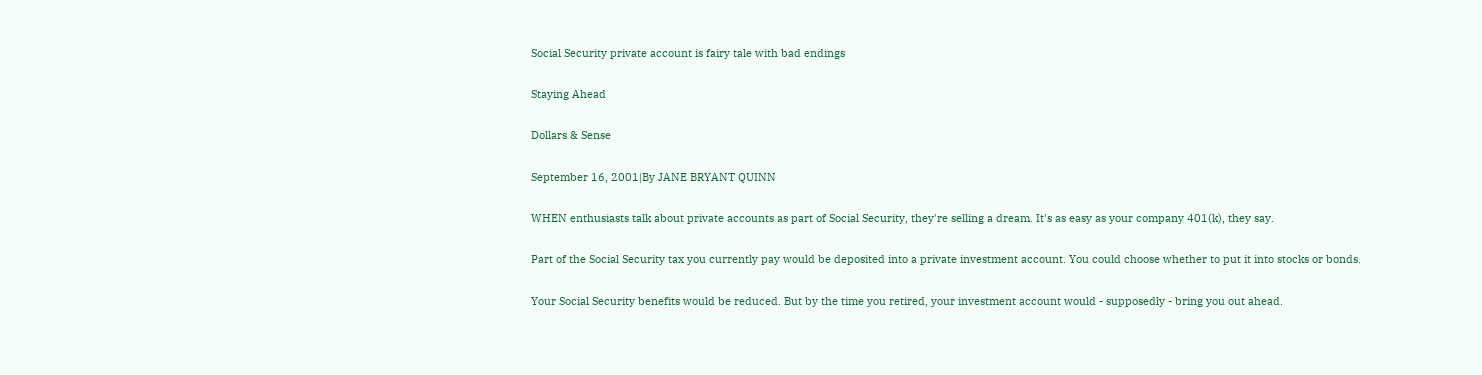Social Security private account is fairy tale with bad endings

Staying Ahead

Dollars & Sense

September 16, 2001|By JANE BRYANT QUINN

WHEN enthusiasts talk about private accounts as part of Social Security, they're selling a dream. It's as easy as your company 401(k), they say.

Part of the Social Security tax you currently pay would be deposited into a private investment account. You could choose whether to put it into stocks or bonds.

Your Social Security benefits would be reduced. But by the time you retired, your investment account would - supposedly - bring you out ahead.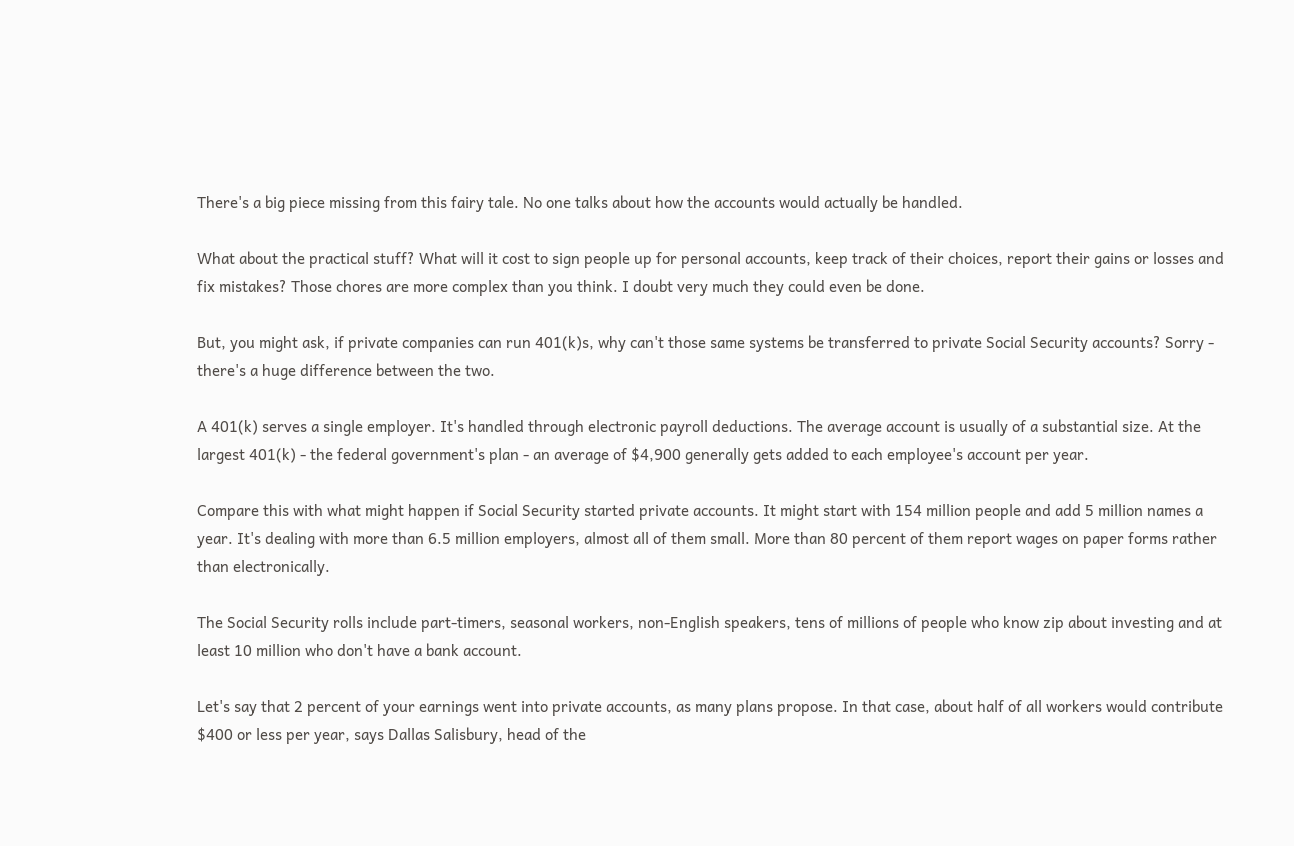There's a big piece missing from this fairy tale. No one talks about how the accounts would actually be handled.

What about the practical stuff? What will it cost to sign people up for personal accounts, keep track of their choices, report their gains or losses and fix mistakes? Those chores are more complex than you think. I doubt very much they could even be done.

But, you might ask, if private companies can run 401(k)s, why can't those same systems be transferred to private Social Security accounts? Sorry - there's a huge difference between the two.

A 401(k) serves a single employer. It's handled through electronic payroll deductions. The average account is usually of a substantial size. At the largest 401(k) - the federal government's plan - an average of $4,900 generally gets added to each employee's account per year.

Compare this with what might happen if Social Security started private accounts. It might start with 154 million people and add 5 million names a year. It's dealing with more than 6.5 million employers, almost all of them small. More than 80 percent of them report wages on paper forms rather than electronically.

The Social Security rolls include part-timers, seasonal workers, non-English speakers, tens of millions of people who know zip about investing and at least 10 million who don't have a bank account.

Let's say that 2 percent of your earnings went into private accounts, as many plans propose. In that case, about half of all workers would contribute $400 or less per year, says Dallas Salisbury, head of the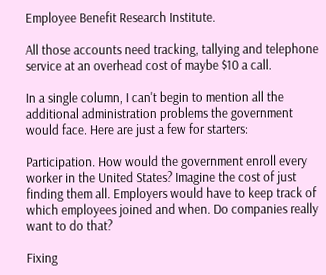Employee Benefit Research Institute.

All those accounts need tracking, tallying and telephone service at an overhead cost of maybe $10 a call.

In a single column, I can't begin to mention all the additional administration problems the government would face. Here are just a few for starters:

Participation. How would the government enroll every worker in the United States? Imagine the cost of just finding them all. Employers would have to keep track of which employees joined and when. Do companies really want to do that?

Fixing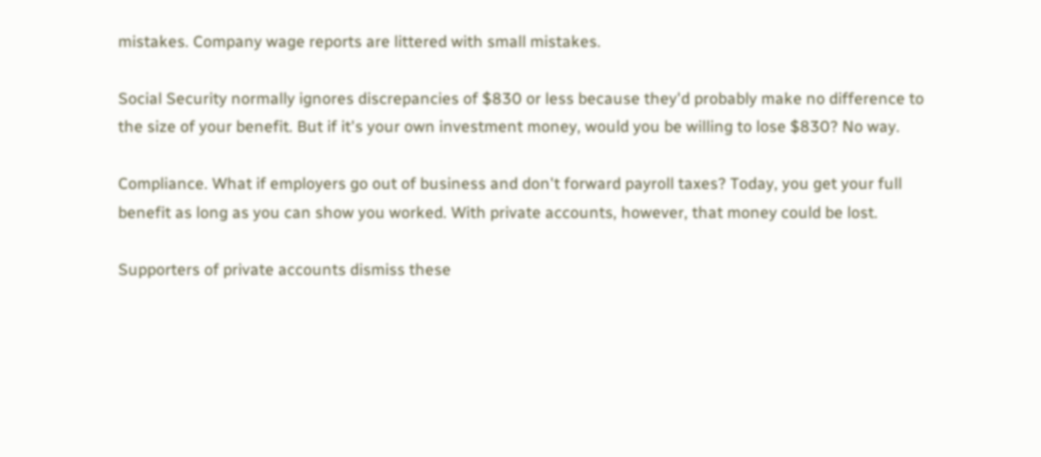mistakes. Company wage reports are littered with small mistakes.

Social Security normally ignores discrepancies of $830 or less because they'd probably make no difference to the size of your benefit. But if it's your own investment money, would you be willing to lose $830? No way.

Compliance. What if employers go out of business and don't forward payroll taxes? Today, you get your full benefit as long as you can show you worked. With private accounts, however, that money could be lost.

Supporters of private accounts dismiss these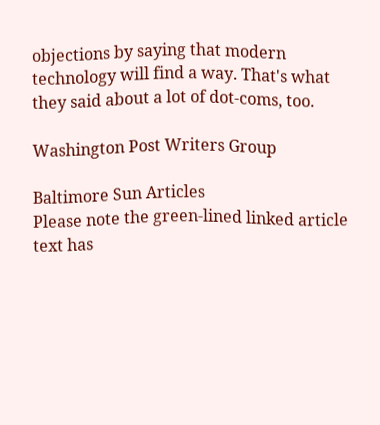objections by saying that modern technology will find a way. That's what they said about a lot of dot-coms, too.

Washington Post Writers Group

Baltimore Sun Articles
Please note the green-lined linked article text has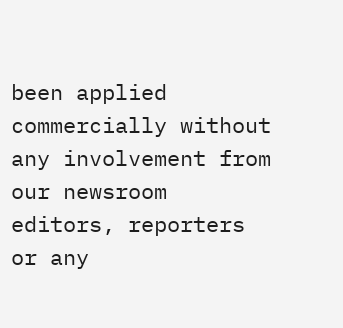been applied commercially without any involvement from our newsroom editors, reporters or any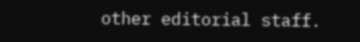other editorial staff.